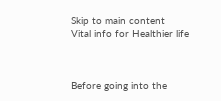Skip to main content
Vital info for Healthier life



Before going into the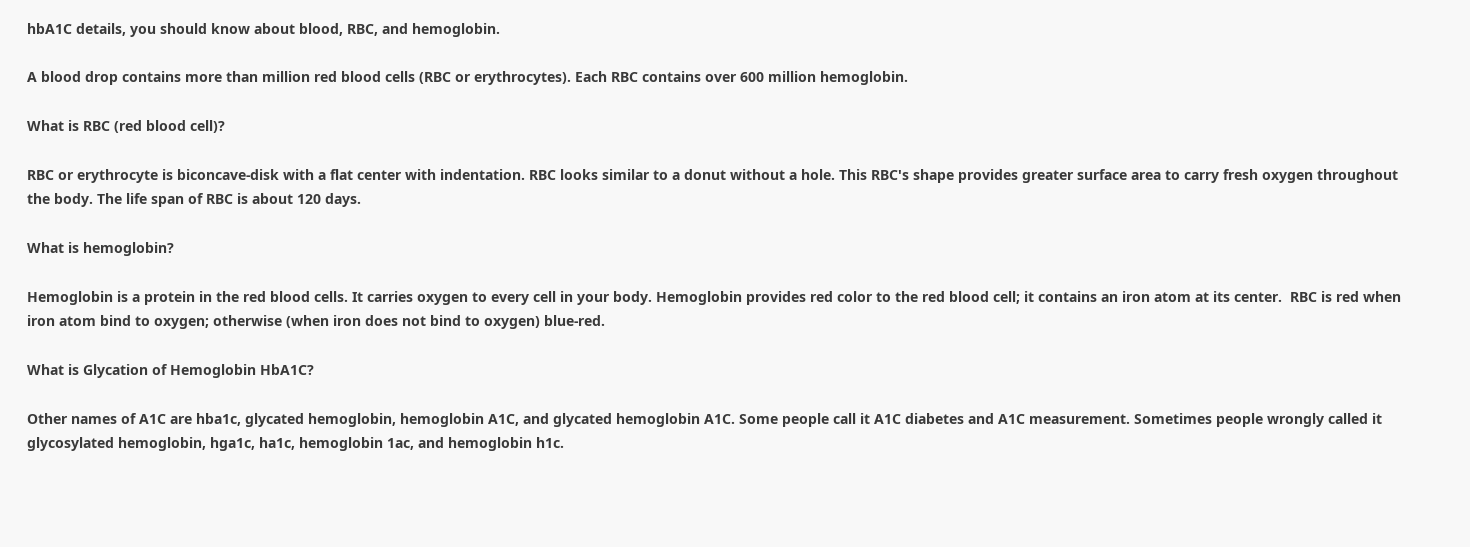hbA1C details, you should know about blood, RBC, and hemoglobin.

A blood drop contains more than million red blood cells (RBC or erythrocytes). Each RBC contains over 600 million hemoglobin.

What is RBC (red blood cell)?

RBC or erythrocyte is biconcave-disk with a flat center with indentation. RBC looks similar to a donut without a hole. This RBC's shape provides greater surface area to carry fresh oxygen throughout the body. The life span of RBC is about 120 days.

What is hemoglobin?

Hemoglobin is a protein in the red blood cells. It carries oxygen to every cell in your body. Hemoglobin provides red color to the red blood cell; it contains an iron atom at its center.  RBC is red when iron atom bind to oxygen; otherwise (when iron does not bind to oxygen) blue-red.

What is Glycation of Hemoglobin HbA1C?

Other names of A1C are hba1c, glycated hemoglobin, hemoglobin A1C, and glycated hemoglobin A1C. Some people call it A1C diabetes and A1C measurement. Sometimes people wrongly called it glycosylated hemoglobin, hga1c, ha1c, hemoglobin 1ac, and hemoglobin h1c.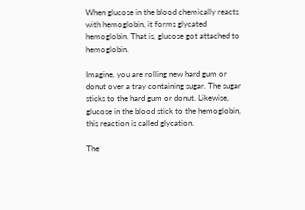When glucose in the blood chemically reacts with hemoglobin, it forms glycated hemoglobin. That is, glucose got attached to hemoglobin.

Imagine, you are rolling new hard gum or donut over a tray containing sugar. The sugar sticks to the hard gum or donut. Likewise, glucose in the blood stick to the hemoglobin, this reaction is called glycation.

The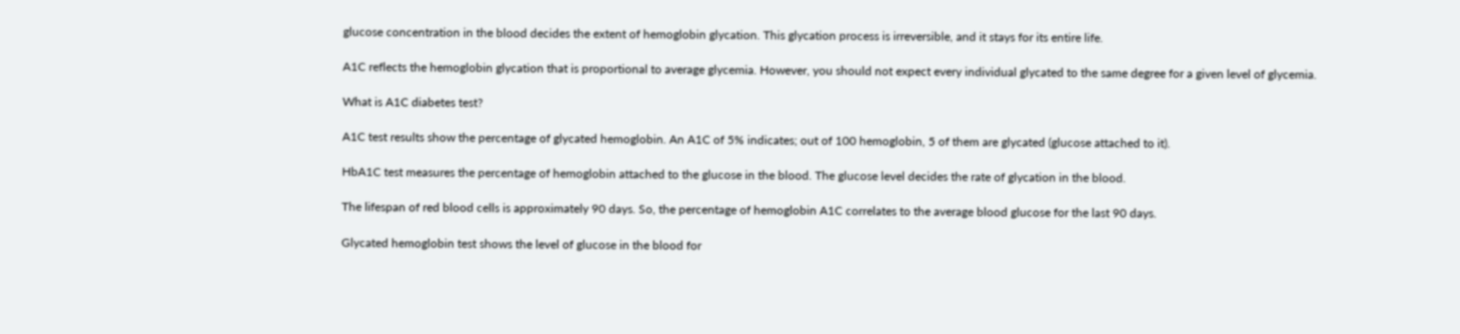glucose concentration in the blood decides the extent of hemoglobin glycation. This glycation process is irreversible, and it stays for its entire life.

A1C reflects the hemoglobin glycation that is proportional to average glycemia. However, you should not expect every individual glycated to the same degree for a given level of glycemia.

What is A1C diabetes test?

A1C test results show the percentage of glycated hemoglobin. An A1C of 5% indicates; out of 100 hemoglobin, 5 of them are glycated (glucose attached to it).

HbA1C test measures the percentage of hemoglobin attached to the glucose in the blood. The glucose level decides the rate of glycation in the blood.

The lifespan of red blood cells is approximately 90 days. So, the percentage of hemoglobin A1C correlates to the average blood glucose for the last 90 days.

Glycated hemoglobin test shows the level of glucose in the blood for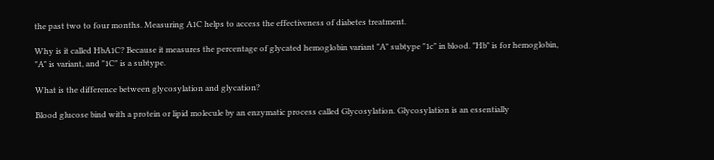the past two to four months. Measuring A1C helps to access the effectiveness of diabetes treatment.

Why is it called HbA1C? Because it measures the percentage of glycated hemoglobin variant "A" subtype "1c" in blood. "Hb" is for hemoglobin, "A" is variant, and "1C" is a subtype.

What is the difference between glycosylation and glycation?

Blood glucose bind with a protein or lipid molecule by an enzymatic process called Glycosylation. Glycosylation is an essentially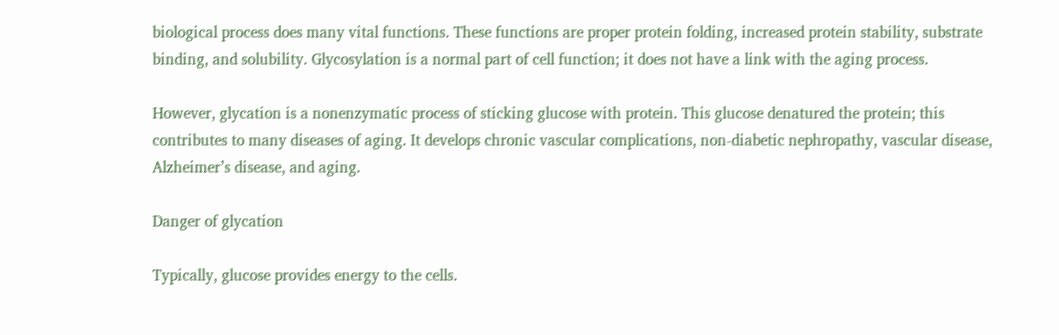biological process does many vital functions. These functions are proper protein folding, increased protein stability, substrate binding, and solubility. Glycosylation is a normal part of cell function; it does not have a link with the aging process.

However, glycation is a nonenzymatic process of sticking glucose with protein. This glucose denatured the protein; this contributes to many diseases of aging. It develops chronic vascular complications, non-diabetic nephropathy, vascular disease, Alzheimer’s disease, and aging.

Danger of glycation

Typically, glucose provides energy to the cells.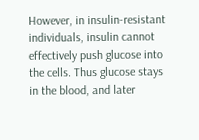However, in insulin-resistant individuals, insulin cannot effectively push glucose into the cells. Thus glucose stays in the blood, and later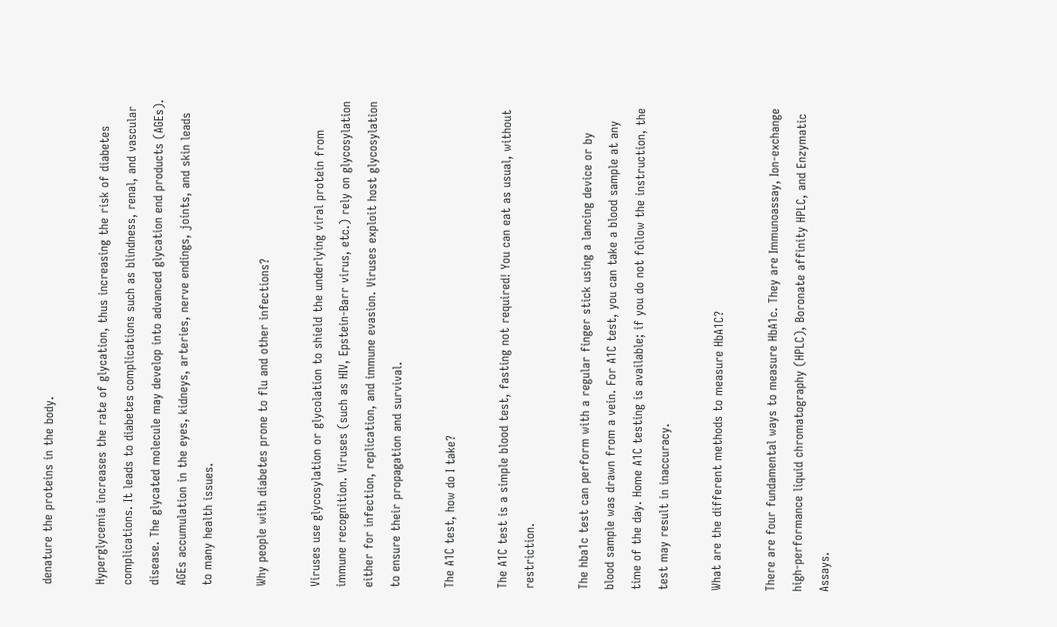denature the proteins in the body.

Hyperglycemia increases the rate of glycation, thus increasing the risk of diabetes complications. It leads to diabetes complications such as blindness, renal, and vascular disease. The glycated molecule may develop into advanced glycation end products (AGEs). AGEs accumulation in the eyes, kidneys, arteries, nerve endings, joints, and skin leads to many health issues.

Why people with diabetes prone to flu and other infections?

Viruses use glycosylation or glycolation to shield the underlying viral protein from immune recognition. Viruses (such as HIV, Epstein-Barr virus, etc.) rely on glycosylation either for infection, replication, and immune evasion. Viruses exploit host glycosylation to ensure their propagation and survival.

The A1C test, how do I take?

The A1C test is a simple blood test, fasting not required! You can eat as usual, without restriction.

The hba1c test can perform with a regular finger stick using a lancing device or by blood sample was drawn from a vein. For A1C test, you can take a blood sample at any time of the day. Home A1C testing is available; if you do not follow the instruction, the test may result in inaccuracy.

What are the different methods to measure HbA1C?

There are four fundamental ways to measure HbA1c. They are Immunoassay, Ion-exchange high-performance liquid chromatography (HPLC), Boronate affinity HPLC, and Enzymatic Assays.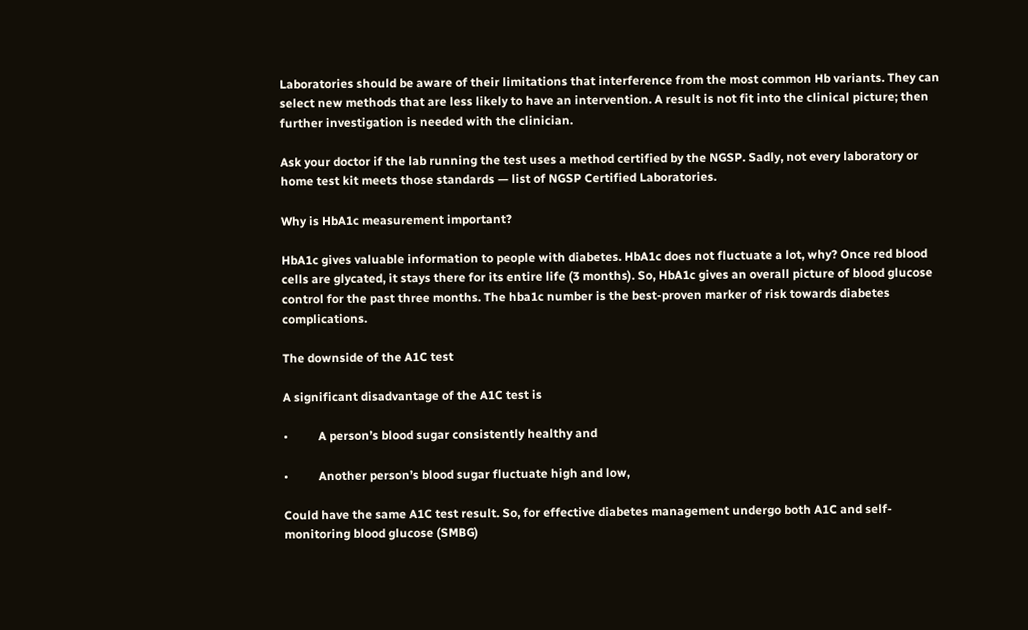Laboratories should be aware of their limitations that interference from the most common Hb variants. They can select new methods that are less likely to have an intervention. A result is not fit into the clinical picture; then further investigation is needed with the clinician.

Ask your doctor if the lab running the test uses a method certified by the NGSP. Sadly, not every laboratory or home test kit meets those standards — list of NGSP Certified Laboratories.

Why is HbA1c measurement important?

HbA1c gives valuable information to people with diabetes. HbA1c does not fluctuate a lot, why? Once red blood cells are glycated, it stays there for its entire life (3 months). So, HbA1c gives an overall picture of blood glucose control for the past three months. The hba1c number is the best-proven marker of risk towards diabetes complications.

The downside of the A1C test

A significant disadvantage of the A1C test is

•          A person’s blood sugar consistently healthy and

•          Another person’s blood sugar fluctuate high and low,

Could have the same A1C test result. So, for effective diabetes management undergo both A1C and self-monitoring blood glucose (SMBG)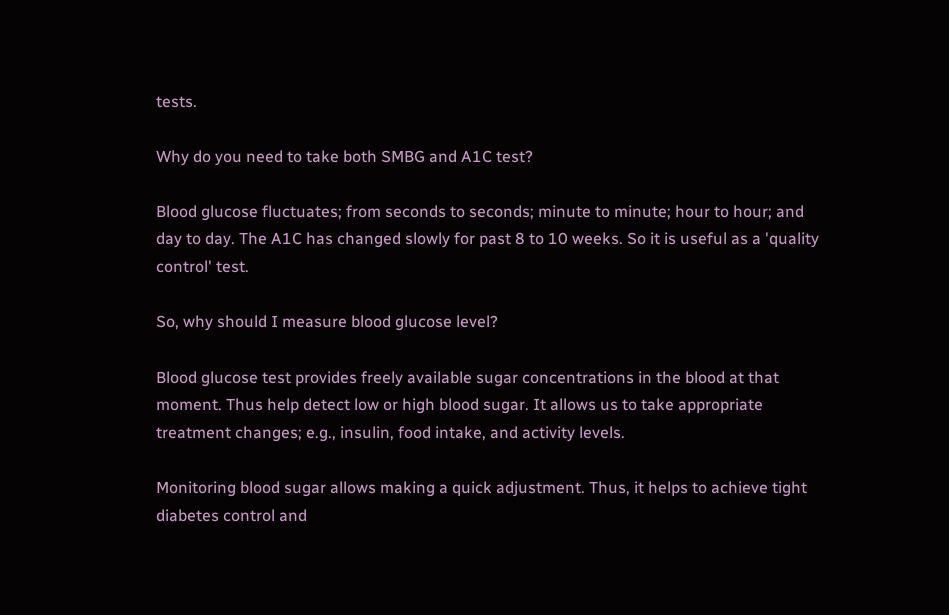tests.

Why do you need to take both SMBG and A1C test?

Blood glucose fluctuates; from seconds to seconds; minute to minute; hour to hour; and day to day. The A1C has changed slowly for past 8 to 10 weeks. So it is useful as a 'quality control' test.

So, why should I measure blood glucose level?

Blood glucose test provides freely available sugar concentrations in the blood at that moment. Thus help detect low or high blood sugar. It allows us to take appropriate treatment changes; e.g., insulin, food intake, and activity levels.

Monitoring blood sugar allows making a quick adjustment. Thus, it helps to achieve tight diabetes control and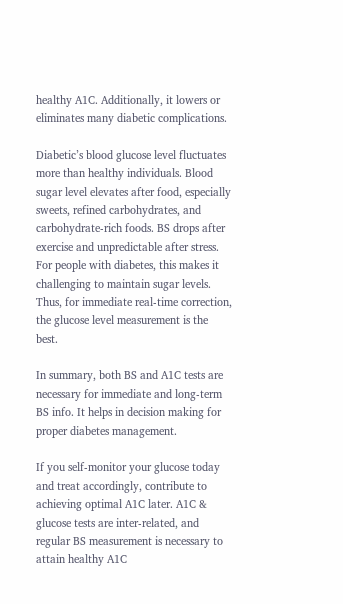healthy A1C. Additionally, it lowers or eliminates many diabetic complications.

Diabetic’s blood glucose level fluctuates more than healthy individuals. Blood sugar level elevates after food, especially sweets, refined carbohydrates, and carbohydrate-rich foods. BS drops after exercise and unpredictable after stress. For people with diabetes, this makes it challenging to maintain sugar levels. Thus, for immediate real-time correction, the glucose level measurement is the best.

In summary, both BS and A1C tests are necessary for immediate and long-term BS info. It helps in decision making for proper diabetes management.

If you self-monitor your glucose today and treat accordingly, contribute to achieving optimal A1C later. A1C & glucose tests are inter-related, and regular BS measurement is necessary to attain healthy A1C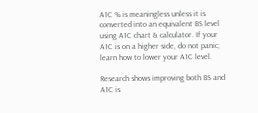A1C % is meaningless unless it is converted into an equivalent BS level using A1C chart & calculator. If your A1C is on a higher side, do not panic; learn how to lower your A1C level.

Research shows improving both BS and A1C is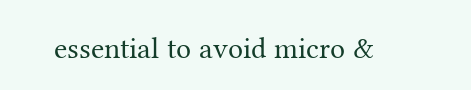essential to avoid micro &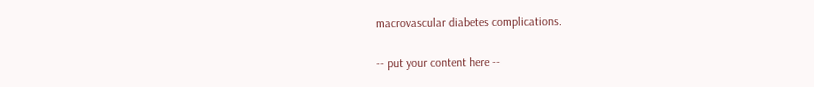macrovascular diabetes complications.

-- put your content here --